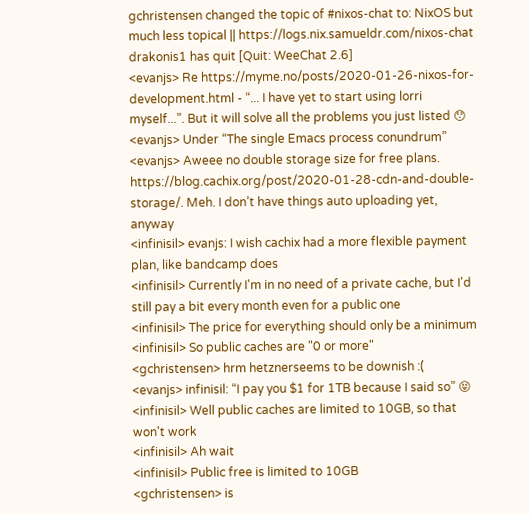gchristensen changed the topic of #nixos-chat to: NixOS but much less topical || https://logs.nix.samueldr.com/nixos-chat
drakonis1 has quit [Quit: WeeChat 2.6]
<evanjs> Re https://myme.no/posts/2020-01-26-nixos-for-development.html - “... I have yet to start using lorri myself...”. But it will solve all the problems you just listed 😯
<evanjs> Under “The single Emacs process conundrum”
<evanjs> Aweee no double storage size for free plans. https://blog.cachix.org/post/2020-01-28-cdn-and-double-storage/. Meh. I don’t have things auto uploading yet, anyway
<infinisil> evanjs: I wish cachix had a more flexible payment plan, like bandcamp does
<infinisil> Currently I'm in no need of a private cache, but I'd still pay a bit every month even for a public one
<infinisil> The price for everything should only be a minimum
<infinisil> So public caches are "0 or more"
<gchristensen> hrm hetznerseems to be downish :(
<evanjs> infinisil: “I pay you $1 for 1TB because I said so” 😝
<infinisil> Well public caches are limited to 10GB, so that won't work
<infinisil> Ah wait
<infinisil> Public free is limited to 10GB
<gchristensen> is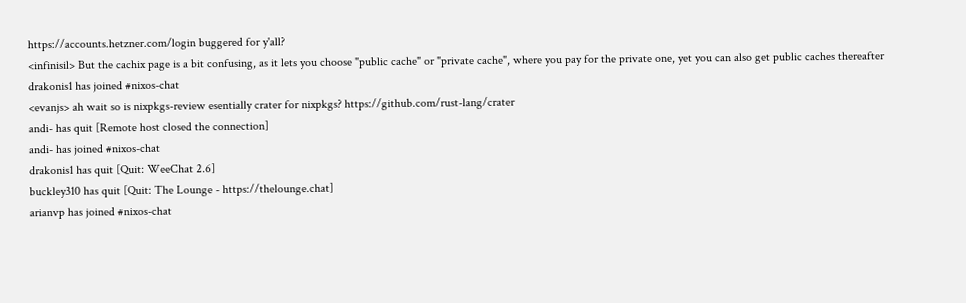https://accounts.hetzner.com/login buggered for y'all?
<infinisil> But the cachix page is a bit confusing, as it lets you choose "public cache" or "private cache", where you pay for the private one, yet you can also get public caches thereafter
drakonis1 has joined #nixos-chat
<evanjs> ah wait so is nixpkgs-review esentially crater for nixpkgs? https://github.com/rust-lang/crater
andi- has quit [Remote host closed the connection]
andi- has joined #nixos-chat
drakonis1 has quit [Quit: WeeChat 2.6]
buckley310 has quit [Quit: The Lounge - https://thelounge.chat]
arianvp has joined #nixos-chat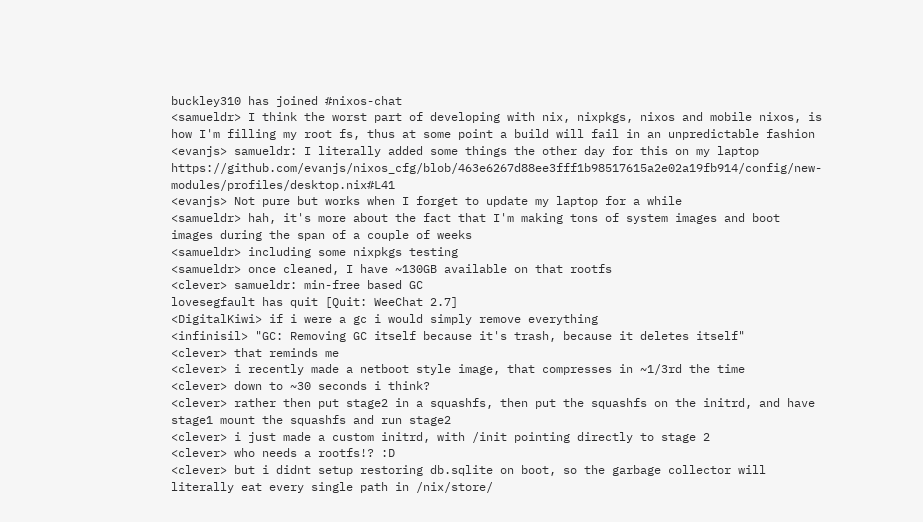buckley310 has joined #nixos-chat
<samueldr> I think the worst part of developing with nix, nixpkgs, nixos and mobile nixos, is how I'm filling my root fs, thus at some point a build will fail in an unpredictable fashion
<evanjs> samueldr: I literally added some things the other day for this on my laptop https://github.com/evanjs/nixos_cfg/blob/463e6267d88ee3fff1b98517615a2e02a19fb914/config/new-modules/profiles/desktop.nix#L41
<evanjs> Not pure but works when I forget to update my laptop for a while
<samueldr> hah, it's more about the fact that I'm making tons of system images and boot images during the span of a couple of weeks
<samueldr> including some nixpkgs testing
<samueldr> once cleaned, I have ~130GB available on that rootfs
<clever> samueldr: min-free based GC
lovesegfault has quit [Quit: WeeChat 2.7]
<DigitalKiwi> if i were a gc i would simply remove everything
<infinisil> "GC: Removing GC itself because it's trash, because it deletes itself"
<clever> that reminds me
<clever> i recently made a netboot style image, that compresses in ~1/3rd the time
<clever> down to ~30 seconds i think?
<clever> rather then put stage2 in a squashfs, then put the squashfs on the initrd, and have stage1 mount the squashfs and run stage2
<clever> i just made a custom initrd, with /init pointing directly to stage 2
<clever> who needs a rootfs!? :D
<clever> but i didnt setup restoring db.sqlite on boot, so the garbage collector will literally eat every single path in /nix/store/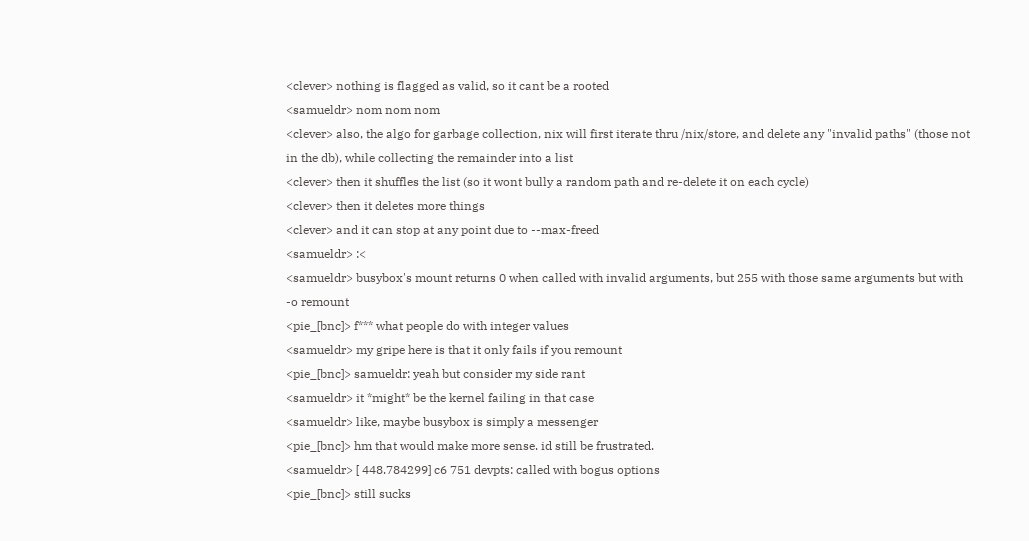<clever> nothing is flagged as valid, so it cant be a rooted
<samueldr> nom nom nom
<clever> also, the algo for garbage collection, nix will first iterate thru /nix/store, and delete any "invalid paths" (those not in the db), while collecting the remainder into a list
<clever> then it shuffles the list (so it wont bully a random path and re-delete it on each cycle)
<clever> then it deletes more things
<clever> and it can stop at any point due to --max-freed
<samueldr> :<
<samueldr> busybox's mount returns 0 when called with invalid arguments, but 255 with those same arguments but with -o remount
<pie_[bnc]> f*** what people do with integer values
<samueldr> my gripe here is that it only fails if you remount
<pie_[bnc]> samueldr: yeah but consider my side rant
<samueldr> it *might* be the kernel failing in that case
<samueldr> like, maybe busybox is simply a messenger
<pie_[bnc]> hm that would make more sense. id still be frustrated.
<samueldr> [ 448.784299] c6 751 devpts: called with bogus options
<pie_[bnc]> still sucks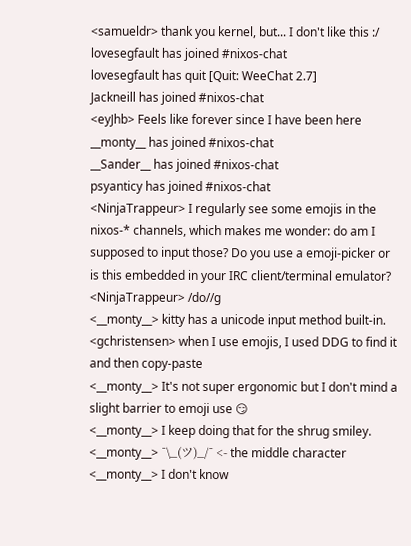<samueldr> thank you kernel, but... I don't like this :/
lovesegfault has joined #nixos-chat
lovesegfault has quit [Quit: WeeChat 2.7]
Jackneill has joined #nixos-chat
<eyJhb> Feels like forever since I have been here
__monty__ has joined #nixos-chat
__Sander__ has joined #nixos-chat
psyanticy has joined #nixos-chat
<NinjaTrappeur> I regularly see some emojis in the nixos-* channels, which makes me wonder: do am I supposed to input those? Do you use a emoji-picker or is this embedded in your IRC client/terminal emulator?
<NinjaTrappeur> /do//g
<__monty__> kitty has a unicode input method built-in.
<gchristensen> when I use emojis, I used DDG to find it and then copy-paste
<__monty__> It's not super ergonomic but I don't mind a slight barrier to emoji use 😏
<__monty__> I keep doing that for the shrug smiley.
<__monty__> ¯\_(ツ)_/¯ <- the middle character
<__monty__> I don't know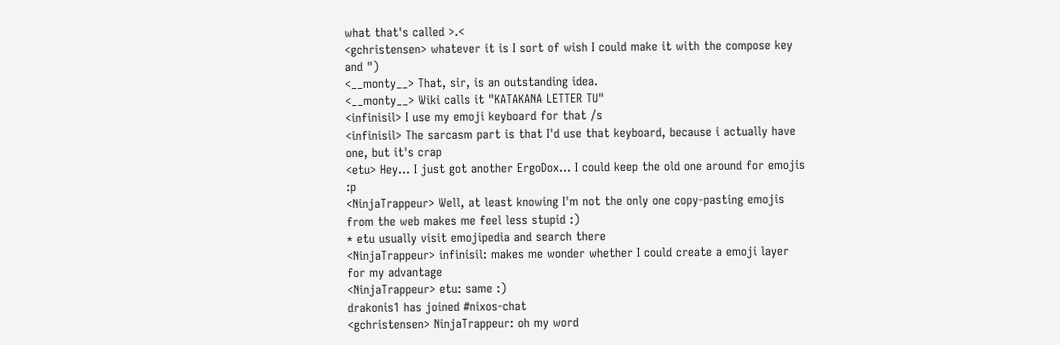what that's called >.<
<gchristensen> whatever it is I sort of wish I could make it with the compose key and ")
<__monty__> That, sir, is an outstanding idea.
<__monty__> Wiki calls it "KATAKANA LETTER TU"
<infinisil> I use my emoji keyboard for that /s
<infinisil> The sarcasm part is that I'd use that keyboard, because i actually have one, but it's crap
<etu> Hey... I just got another ErgoDox... I could keep the old one around for emojis :p
<NinjaTrappeur> Well, at least knowing I'm not the only one copy-pasting emojis from the web makes me feel less stupid :)
* etu usually visit emojipedia and search there
<NinjaTrappeur> infinisil: makes me wonder whether I could create a emoji layer for my advantage
<NinjaTrappeur> etu: same :)
drakonis1 has joined #nixos-chat
<gchristensen> NinjaTrappeur: oh my word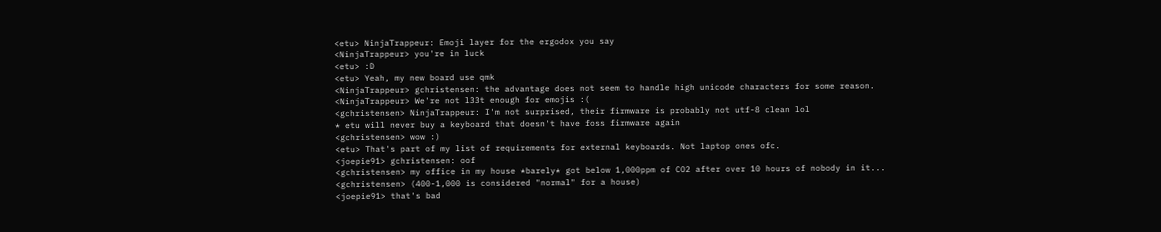<etu> NinjaTrappeur: Emoji layer for the ergodox you say
<NinjaTrappeur> you're in luck
<etu> :D
<etu> Yeah, my new board use qmk
<NinjaTrappeur> gchristensen: the advantage does not seem to handle high unicode characters for some reason.
<NinjaTrappeur> We're not l33t enough for emojis :(
<gchristensen> NinjaTrappeur: I'm not surprised, their firmware is probably not utf-8 clean lol
* etu will never buy a keyboard that doesn't have foss firmware again
<gchristensen> wow :)
<etu> That's part of my list of requirements for external keyboards. Not laptop ones ofc.
<joepie91> gchristensen: oof
<gchristensen> my office in my house *barely* got below 1,000ppm of CO2 after over 10 hours of nobody in it...
<gchristensen> (400-1,000 is considered "normal" for a house)
<joepie91> that's bad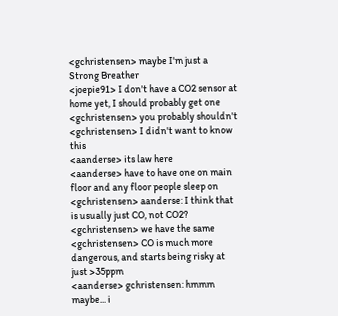<gchristensen> maybe I'm just a Strong Breather
<joepie91> I don't have a CO2 sensor at home yet, I should probably get one
<gchristensen> you probably shouldn't
<gchristensen> I didn't want to know this
<aanderse> its law here
<aanderse> have to have one on main floor and any floor people sleep on
<gchristensen> aanderse: I think that is usually just CO, not CO2?
<gchristensen> we have the same
<gchristensen> CO is much more dangerous, and starts being risky at just >35ppm
<aanderse> gchristensen: hmmm maybe... i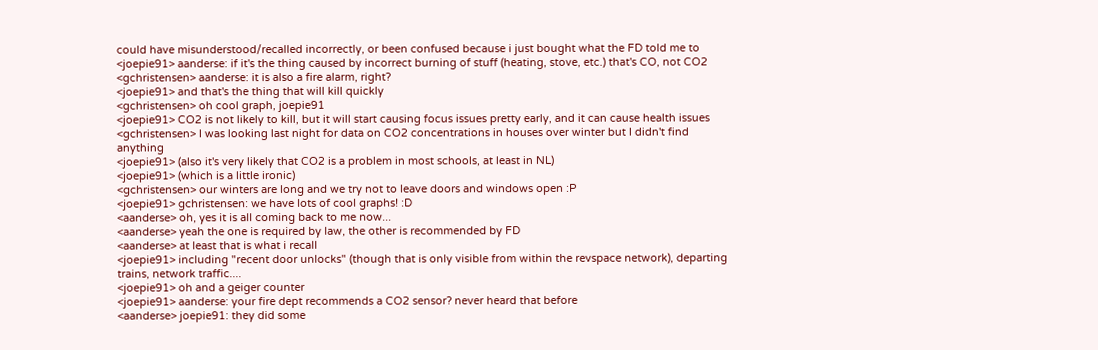could have misunderstood/recalled incorrectly, or been confused because i just bought what the FD told me to
<joepie91> aanderse: if it's the thing caused by incorrect burning of stuff (heating, stove, etc.) that's CO, not CO2
<gchristensen> aanderse: it is also a fire alarm, right?
<joepie91> and that's the thing that will kill quickly
<gchristensen> oh cool graph, joepie91
<joepie91> CO2 is not likely to kill, but it will start causing focus issues pretty early, and it can cause health issues
<gchristensen> I was looking last night for data on CO2 concentrations in houses over winter but I didn't find anything
<joepie91> (also it's very likely that CO2 is a problem in most schools, at least in NL)
<joepie91> (which is a little ironic)
<gchristensen> our winters are long and we try not to leave doors and windows open :P
<joepie91> gchristensen: we have lots of cool graphs! :D
<aanderse> oh, yes it is all coming back to me now...
<aanderse> yeah the one is required by law, the other is recommended by FD
<aanderse> at least that is what i recall
<joepie91> including "recent door unlocks" (though that is only visible from within the revspace network), departing trains, network traffic....
<joepie91> oh and a geiger counter
<joepie91> aanderse: your fire dept recommends a CO2 sensor? never heard that before
<aanderse> joepie91: they did some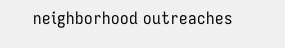neighborhood outreaches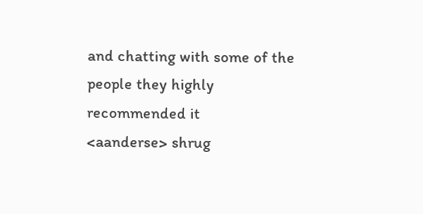and chatting with some of the people they highly recommended it
<aanderse> shrug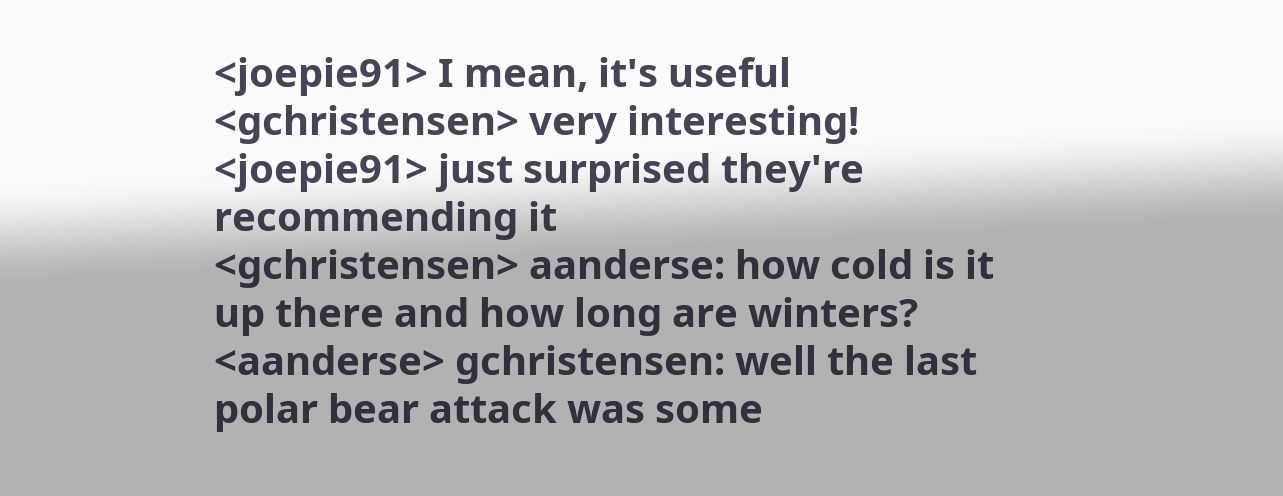<joepie91> I mean, it's useful
<gchristensen> very interesting!
<joepie91> just surprised they're recommending it
<gchristensen> aanderse: how cold is it up there and how long are winters?
<aanderse> gchristensen: well the last polar bear attack was some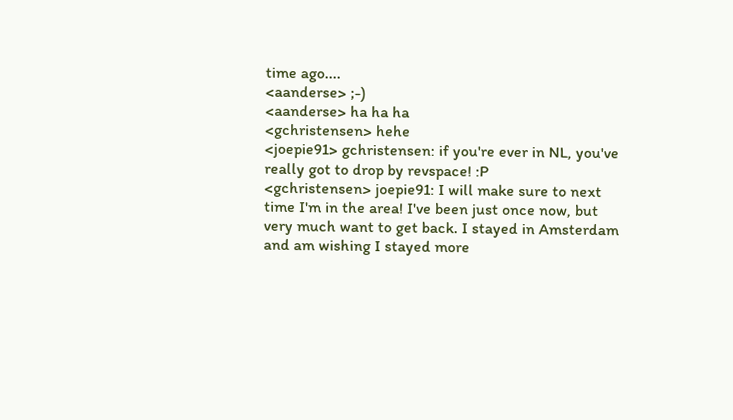time ago....
<aanderse> ;-)
<aanderse> ha ha ha
<gchristensen> hehe
<joepie91> gchristensen: if you're ever in NL, you've really got to drop by revspace! :P
<gchristensen> joepie91: I will make sure to next time I'm in the area! I've been just once now, but very much want to get back. I stayed in Amsterdam and am wishing I stayed more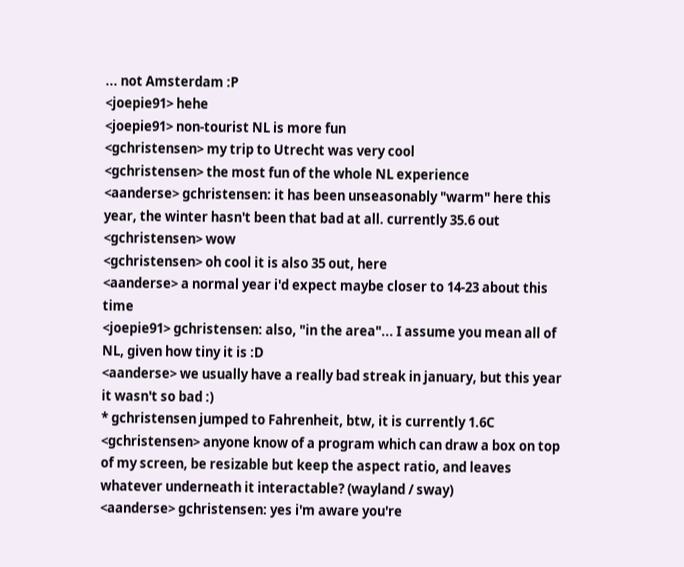... not Amsterdam :P
<joepie91> hehe
<joepie91> non-tourist NL is more fun
<gchristensen> my trip to Utrecht was very cool
<gchristensen> the most fun of the whole NL experience
<aanderse> gchristensen: it has been unseasonably "warm" here this year, the winter hasn't been that bad at all. currently 35.6 out
<gchristensen> wow
<gchristensen> oh cool it is also 35 out, here
<aanderse> a normal year i'd expect maybe closer to 14-23 about this time
<joepie91> gchristensen: also, "in the area"... I assume you mean all of NL, given how tiny it is :D
<aanderse> we usually have a really bad streak in january, but this year it wasn't so bad :)
* gchristensen jumped to Fahrenheit, btw, it is currently 1.6C
<gchristensen> anyone know of a program which can draw a box on top of my screen, be resizable but keep the aspect ratio, and leaves whatever underneath it interactable? (wayland / sway)
<aanderse> gchristensen: yes i'm aware you're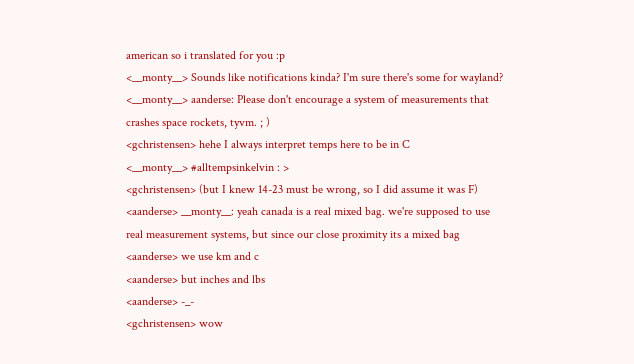american so i translated for you :p
<__monty__> Sounds like notifications kinda? I'm sure there's some for wayland?
<__monty__> aanderse: Please don't encourage a system of measurements that crashes space rockets, tyvm. ; )
<gchristensen> hehe I always interpret temps here to be in C
<__monty__> #alltempsinkelvin : >
<gchristensen> (but I knew 14-23 must be wrong, so I did assume it was F)
<aanderse> __monty__: yeah canada is a real mixed bag. we're supposed to use real measurement systems, but since our close proximity its a mixed bag
<aanderse> we use km and c
<aanderse> but inches and lbs
<aanderse> -_-
<gchristensen> wow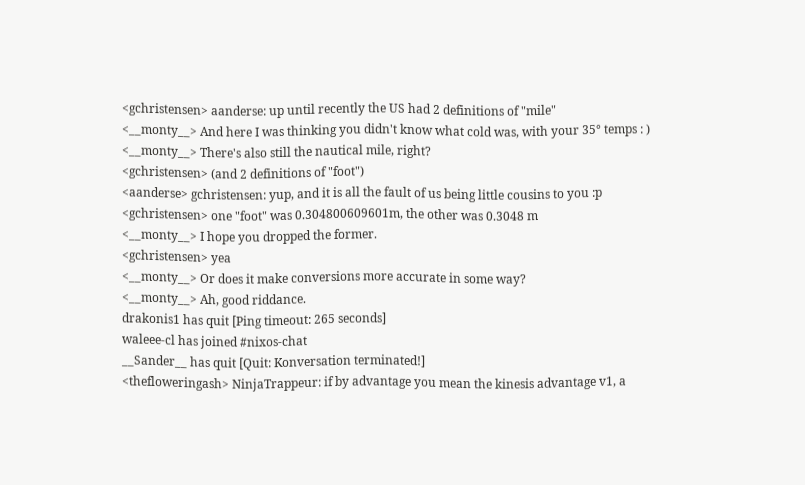<gchristensen> aanderse: up until recently the US had 2 definitions of "mile"
<__monty__> And here I was thinking you didn't know what cold was, with your 35° temps : )
<__monty__> There's also still the nautical mile, right?
<gchristensen> (and 2 definitions of "foot")
<aanderse> gchristensen: yup, and it is all the fault of us being little cousins to you :p
<gchristensen> one "foot" was 0.304800609601m, the other was 0.3048 m
<__monty__> I hope you dropped the former.
<gchristensen> yea
<__monty__> Or does it make conversions more accurate in some way?
<__monty__> Ah, good riddance.
drakonis1 has quit [Ping timeout: 265 seconds]
waleee-cl has joined #nixos-chat
__Sander__ has quit [Quit: Konversation terminated!]
<thefloweringash> NinjaTrappeur: if by advantage you mean the kinesis advantage v1, a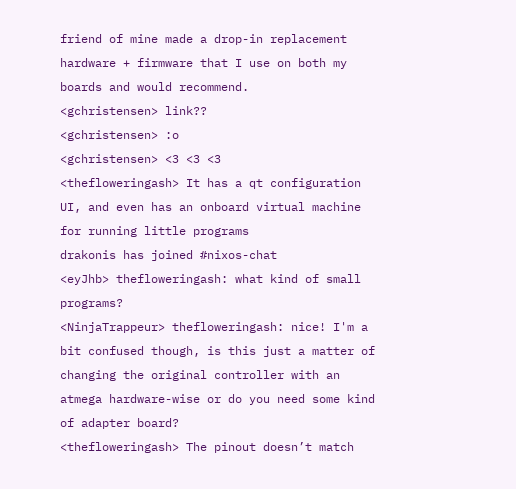friend of mine made a drop-in replacement hardware + firmware that I use on both my boards and would recommend.
<gchristensen> link??
<gchristensen> :o
<gchristensen> <3 <3 <3
<thefloweringash> It has a qt configuration UI, and even has an onboard virtual machine for running little programs
drakonis has joined #nixos-chat
<eyJhb> thefloweringash: what kind of small programs?
<NinjaTrappeur> thefloweringash: nice! I'm a bit confused though, is this just a matter of changing the original controller with an atmega hardware-wise or do you need some kind of adapter board?
<thefloweringash> The pinout doesn’t match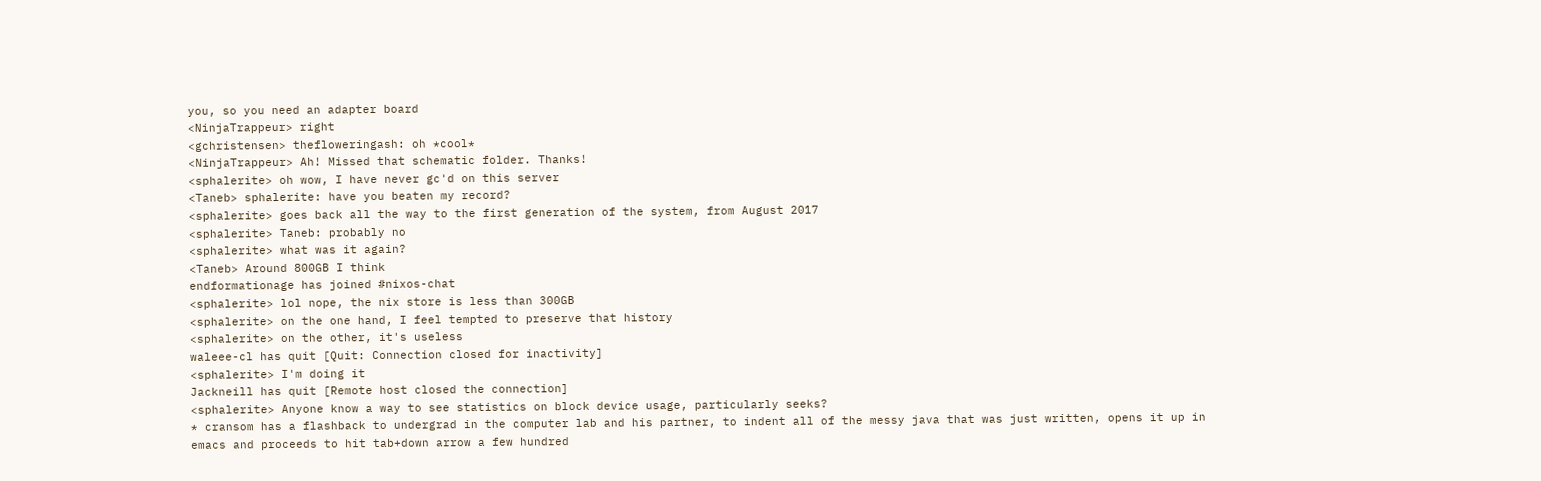you, so you need an adapter board
<NinjaTrappeur> right
<gchristensen> thefloweringash: oh *cool*
<NinjaTrappeur> Ah! Missed that schematic folder. Thanks!
<sphalerite> oh wow, I have never gc'd on this server
<Taneb> sphalerite: have you beaten my record?
<sphalerite> goes back all the way to the first generation of the system, from August 2017
<sphalerite> Taneb: probably no
<sphalerite> what was it again?
<Taneb> Around 800GB I think
endformationage has joined #nixos-chat
<sphalerite> lol nope, the nix store is less than 300GB
<sphalerite> on the one hand, I feel tempted to preserve that history
<sphalerite> on the other, it's useless
waleee-cl has quit [Quit: Connection closed for inactivity]
<sphalerite> I'm doing it
Jackneill has quit [Remote host closed the connection]
<sphalerite> Anyone know a way to see statistics on block device usage, particularly seeks?
* cransom has a flashback to undergrad in the computer lab and his partner, to indent all of the messy java that was just written, opens it up in emacs and proceeds to hit tab+down arrow a few hundred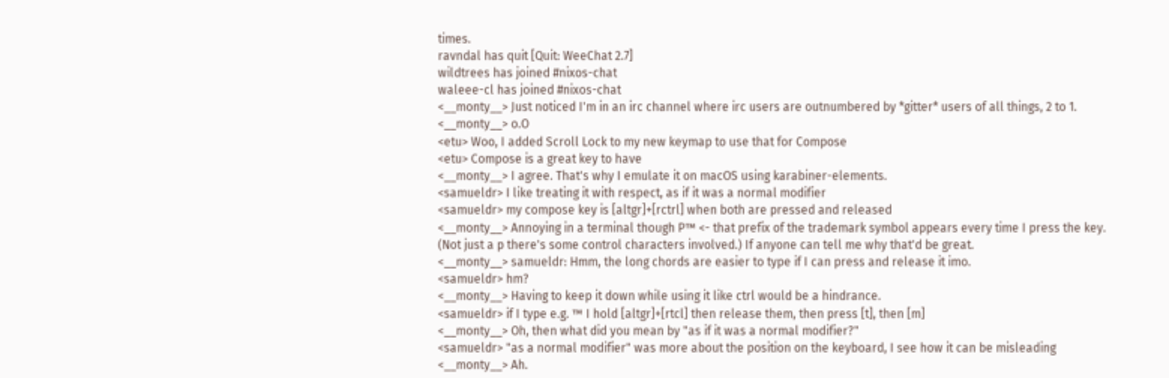times.
ravndal has quit [Quit: WeeChat 2.7]
wildtrees has joined #nixos-chat
waleee-cl has joined #nixos-chat
<__monty__> Just noticed I'm in an irc channel where irc users are outnumbered by *gitter* users of all things, 2 to 1.
<__monty__> o.O
<etu> Woo, I added Scroll Lock to my new keymap to use that for Compose
<etu> Compose is a great key to have
<__monty__> I agree. That's why I emulate it on macOS using karabiner-elements.
<samueldr> I like treating it with respect, as if it was a normal modifier
<samueldr> my compose key is [altgr]+[rctrl] when both are pressed and released
<__monty__> Annoying in a terminal though P™ <- that prefix of the trademark symbol appears every time I press the key. (Not just a p there's some control characters involved.) If anyone can tell me why that'd be great.
<__monty__> samueldr: Hmm, the long chords are easier to type if I can press and release it imo.
<samueldr> hm?
<__monty__> Having to keep it down while using it like ctrl would be a hindrance.
<samueldr> if I type e.g. ™ I hold [altgr]+[rtcl] then release them, then press [t], then [m]
<__monty__> Oh, then what did you mean by "as if it was a normal modifier?"
<samueldr> "as a normal modifier" was more about the position on the keyboard, I see how it can be misleading
<__monty__> Ah.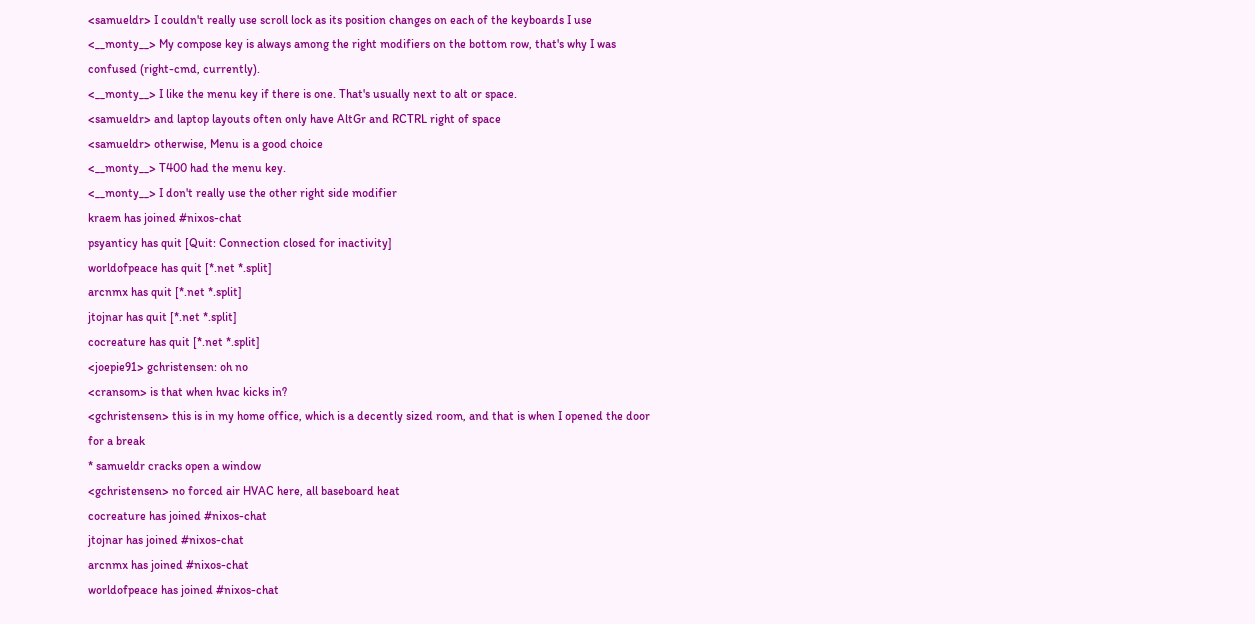<samueldr> I couldn't really use scroll lock as its position changes on each of the keyboards I use
<__monty__> My compose key is always among the right modifiers on the bottom row, that's why I was confused (right-cmd, currently).
<__monty__> I like the menu key if there is one. That's usually next to alt or space.
<samueldr> and laptop layouts often only have AltGr and RCTRL right of space
<samueldr> otherwise, Menu is a good choice
<__monty__> T400 had the menu key.
<__monty__> I don't really use the other right side modifier
kraem has joined #nixos-chat
psyanticy has quit [Quit: Connection closed for inactivity]
worldofpeace has quit [*.net *.split]
arcnmx has quit [*.net *.split]
jtojnar has quit [*.net *.split]
cocreature has quit [*.net *.split]
<joepie91> gchristensen: oh no
<cransom> is that when hvac kicks in?
<gchristensen> this is in my home office, which is a decently sized room, and that is when I opened the door for a break
* samueldr cracks open a window
<gchristensen> no forced air HVAC here, all baseboard heat
cocreature has joined #nixos-chat
jtojnar has joined #nixos-chat
arcnmx has joined #nixos-chat
worldofpeace has joined #nixos-chat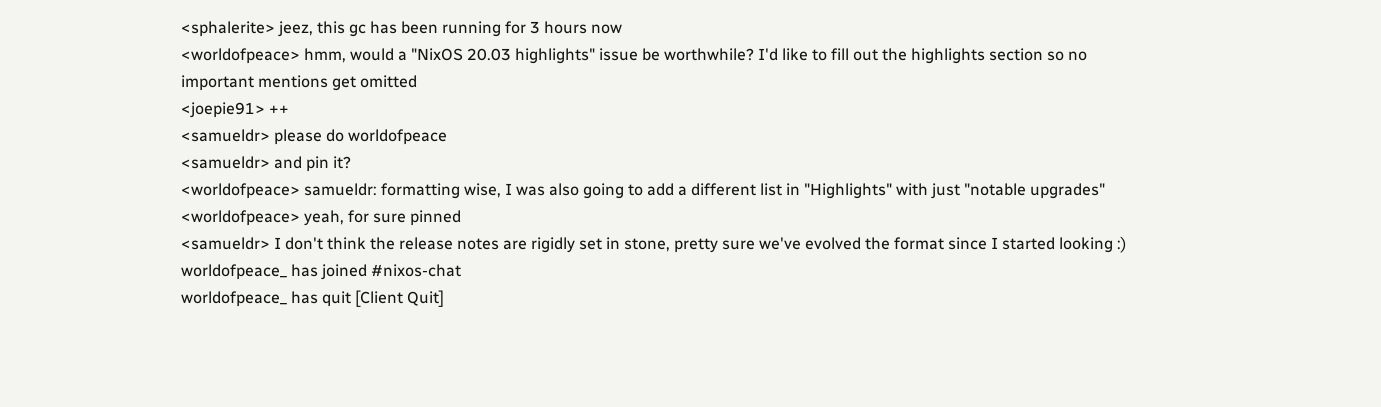<sphalerite> jeez, this gc has been running for 3 hours now
<worldofpeace> hmm, would a "NixOS 20.03 highlights" issue be worthwhile? I'd like to fill out the highlights section so no important mentions get omitted
<joepie91> ++
<samueldr> please do worldofpeace
<samueldr> and pin it?
<worldofpeace> samueldr: formatting wise, I was also going to add a different list in "Highlights" with just "notable upgrades"
<worldofpeace> yeah, for sure pinned
<samueldr> I don't think the release notes are rigidly set in stone, pretty sure we've evolved the format since I started looking :)
worldofpeace_ has joined #nixos-chat
worldofpeace_ has quit [Client Quit]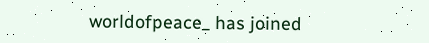worldofpeace_ has joined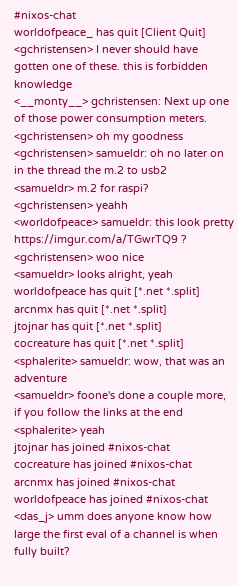#nixos-chat
worldofpeace_ has quit [Client Quit]
<gchristensen> I never should have gotten one of these. this is forbidden knowledge
<__monty__> gchristensen: Next up one of those power consumption meters.
<gchristensen> oh my goodness
<gchristensen> samueldr: oh no later on in the thread the m.2 to usb2
<samueldr> m.2 for raspi?
<gchristensen> yeahh
<worldofpeace> samueldr: this look pretty https://imgur.com/a/TGwrTQ9 ?
<gchristensen> woo nice
<samueldr> looks alright, yeah
worldofpeace has quit [*.net *.split]
arcnmx has quit [*.net *.split]
jtojnar has quit [*.net *.split]
cocreature has quit [*.net *.split]
<sphalerite> samueldr: wow, that was an adventure
<samueldr> foone's done a couple more, if you follow the links at the end
<sphalerite> yeah
jtojnar has joined #nixos-chat
cocreature has joined #nixos-chat
arcnmx has joined #nixos-chat
worldofpeace has joined #nixos-chat
<das_j> umm does anyone know how large the first eval of a channel is when fully built?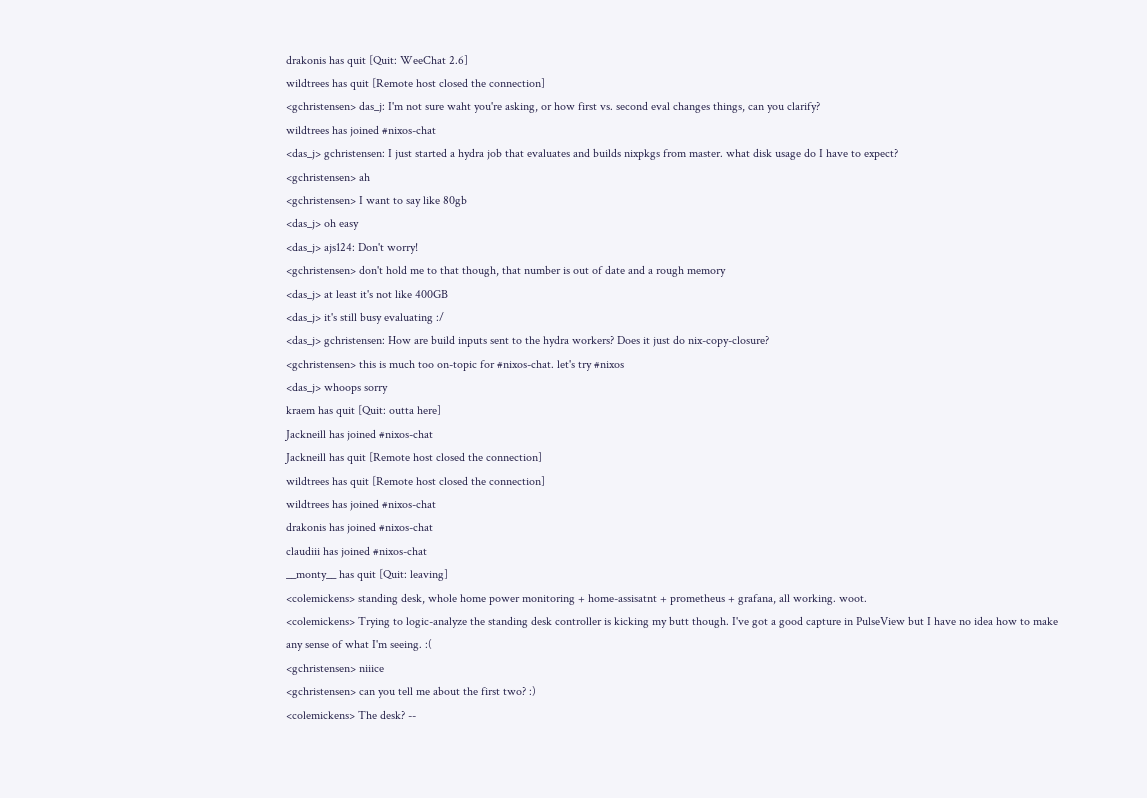drakonis has quit [Quit: WeeChat 2.6]
wildtrees has quit [Remote host closed the connection]
<gchristensen> das_j: I'm not sure waht you're asking, or how first vs. second eval changes things, can you clarify?
wildtrees has joined #nixos-chat
<das_j> gchristensen: I just started a hydra job that evaluates and builds nixpkgs from master. what disk usage do I have to expect?
<gchristensen> ah
<gchristensen> I want to say like 80gb
<das_j> oh easy
<das_j> ajs124: Don't worry!
<gchristensen> don't hold me to that though, that number is out of date and a rough memory
<das_j> at least it's not like 400GB
<das_j> it's still busy evaluating :/
<das_j> gchristensen: How are build inputs sent to the hydra workers? Does it just do nix-copy-closure?
<gchristensen> this is much too on-topic for #nixos-chat. let's try #nixos
<das_j> whoops sorry
kraem has quit [Quit: outta here]
Jackneill has joined #nixos-chat
Jackneill has quit [Remote host closed the connection]
wildtrees has quit [Remote host closed the connection]
wildtrees has joined #nixos-chat
drakonis has joined #nixos-chat
claudiii has joined #nixos-chat
__monty__ has quit [Quit: leaving]
<colemickens> standing desk, whole home power monitoring + home-assisatnt + prometheus + grafana, all working. woot.
<colemickens> Trying to logic-analyze the standing desk controller is kicking my butt though. I've got a good capture in PulseView but I have no idea how to make any sense of what I'm seeing. :(
<gchristensen> niiice
<gchristensen> can you tell me about the first two? :)
<colemickens> The desk? --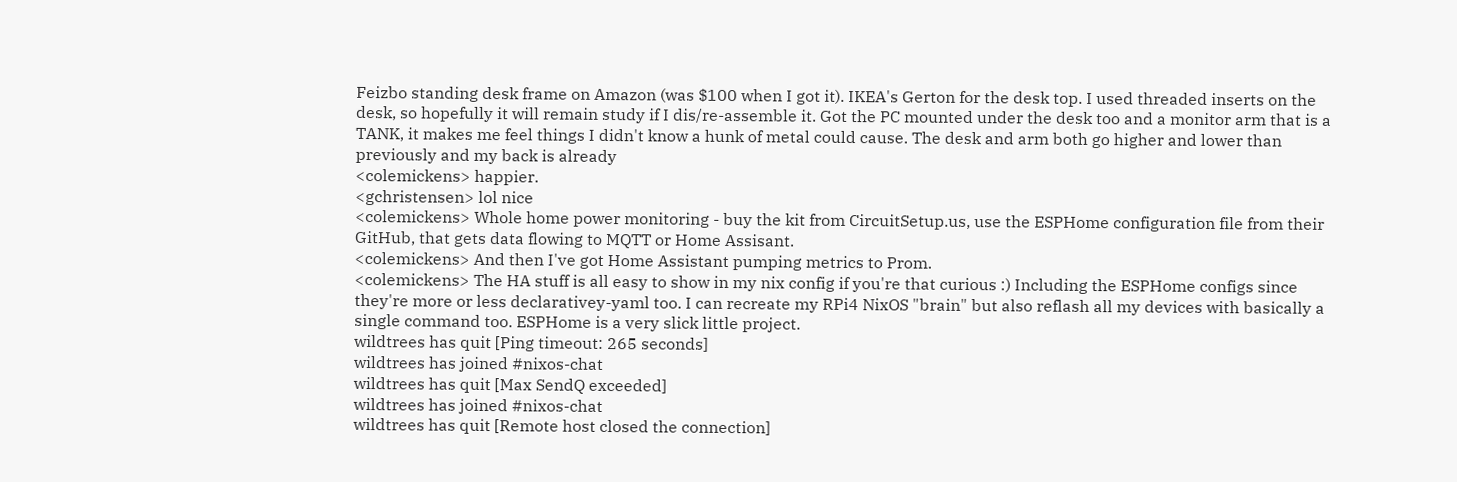Feizbo standing desk frame on Amazon (was $100 when I got it). IKEA's Gerton for the desk top. I used threaded inserts on the desk, so hopefully it will remain study if I dis/re-assemble it. Got the PC mounted under the desk too and a monitor arm that is a TANK, it makes me feel things I didn't know a hunk of metal could cause. The desk and arm both go higher and lower than previously and my back is already
<colemickens> happier.
<gchristensen> lol nice
<colemickens> Whole home power monitoring - buy the kit from CircuitSetup.us, use the ESPHome configuration file from their GitHub, that gets data flowing to MQTT or Home Assisant.
<colemickens> And then I've got Home Assistant pumping metrics to Prom.
<colemickens> The HA stuff is all easy to show in my nix config if you're that curious :) Including the ESPHome configs since they're more or less declarativey-yaml too. I can recreate my RPi4 NixOS "brain" but also reflash all my devices with basically a single command too. ESPHome is a very slick little project.
wildtrees has quit [Ping timeout: 265 seconds]
wildtrees has joined #nixos-chat
wildtrees has quit [Max SendQ exceeded]
wildtrees has joined #nixos-chat
wildtrees has quit [Remote host closed the connection]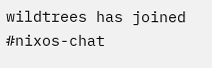wildtrees has joined #nixos-chat